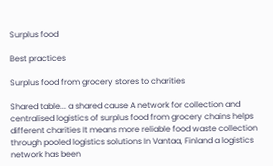Surplus food

Best practices

Surplus food from grocery stores to charities

Shared table... a shared cause A network for collection and centralised logistics of surplus food from grocery chains helps different charities It means more reliable food waste collection through pooled logistics solutions In Vantaa, Finland a logistics network has been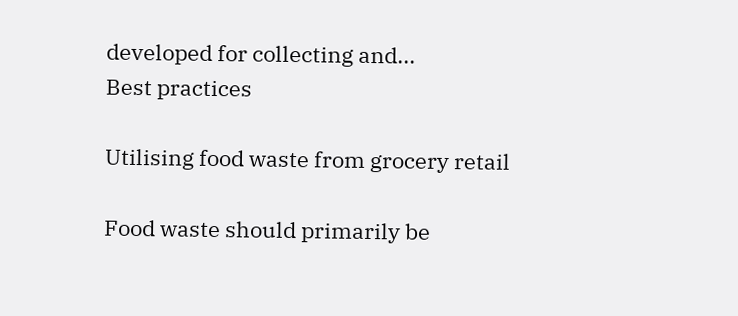developed for collecting and...
Best practices

Utilising food waste from grocery retail

Food waste should primarily be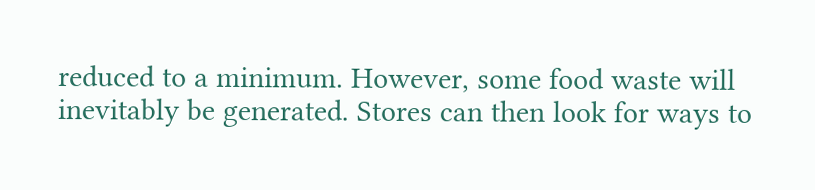reduced to a minimum. However, some food waste will inevitably be generated. Stores can then look for ways to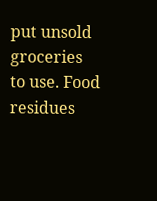put unsold groceries to use. Food residues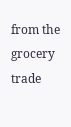from the grocery trade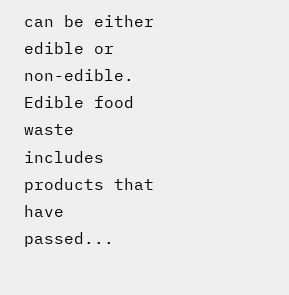can be either edible or non-edible. Edible food waste includes products that have passed...